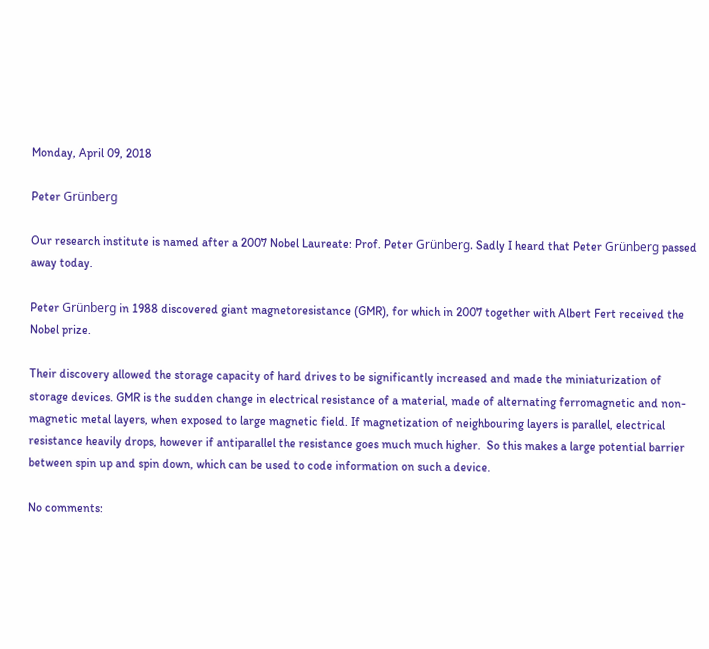Monday, April 09, 2018

Peter Grünberg

Our research institute is named after a 2007 Nobel Laureate: Prof. Peter Grünberg. Sadly I heard that Peter Grünberg passed away today.

Peter Grünberg in 1988 discovered giant magnetoresistance (GMR), for which in 2007 together with Albert Fert received the Nobel prize.

Their discovery allowed the storage capacity of hard drives to be significantly increased and made the miniaturization of storage devices. GMR is the sudden change in electrical resistance of a material, made of alternating ferromagnetic and non-magnetic metal layers, when exposed to large magnetic field. If magnetization of neighbouring layers is parallel, electrical resistance heavily drops, however if antiparallel the resistance goes much much higher.  So this makes a large potential barrier between spin up and spin down, which can be used to code information on such a device.

No comments: